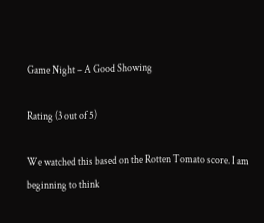Game Night – A Good Showing

Rating (3 out of 5)

We watched this based on the Rotten Tomato score. I am beginning to think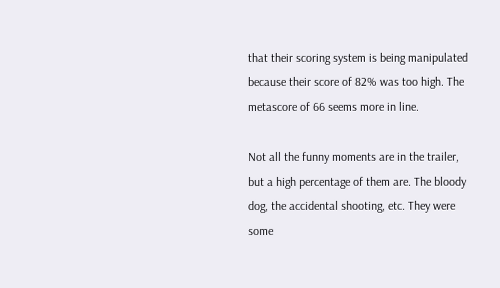that their scoring system is being manipulated because their score of 82% was too high. The metascore of 66 seems more in line.

Not all the funny moments are in the trailer, but a high percentage of them are. The bloody dog, the accidental shooting, etc. They were some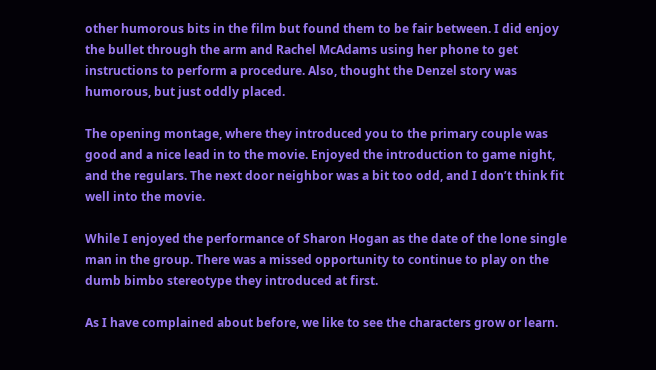other humorous bits in the film but found them to be fair between. I did enjoy the bullet through the arm and Rachel McAdams using her phone to get instructions to perform a procedure. Also, thought the Denzel story was humorous, but just oddly placed.

The opening montage, where they introduced you to the primary couple was good and a nice lead in to the movie. Enjoyed the introduction to game night, and the regulars. The next door neighbor was a bit too odd, and I don’t think fit well into the movie.

While I enjoyed the performance of Sharon Hogan as the date of the lone single man in the group. There was a missed opportunity to continue to play on the dumb bimbo stereotype they introduced at first.

As I have complained about before, we like to see the characters grow or learn.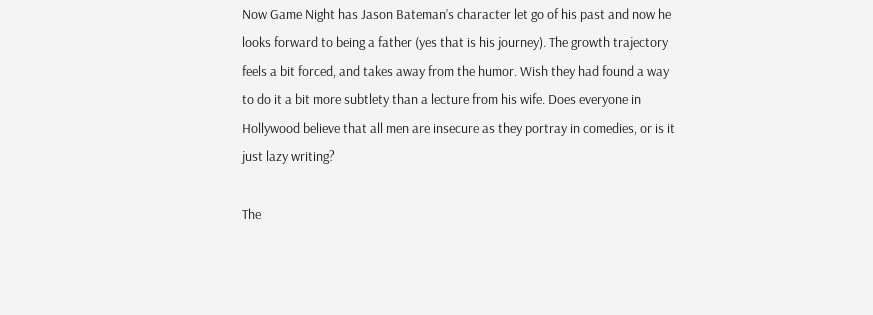Now Game Night has Jason Bateman’s character let go of his past and now he looks forward to being a father (yes that is his journey). The growth trajectory feels a bit forced, and takes away from the humor. Wish they had found a way to do it a bit more subtlety than a lecture from his wife. Does everyone in Hollywood believe that all men are insecure as they portray in comedies, or is it just lazy writing?

The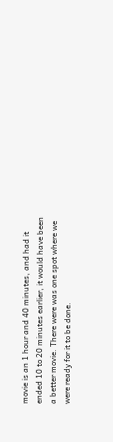movie is an 1 hour and 40 minutes, and had it ended 10 to 20 minutes earlier, it would have been a better movie. There were was one spot where we were ready for it to be done.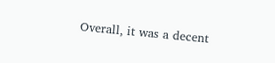Overall, it was a decent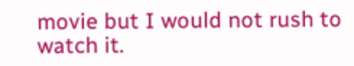movie but I would not rush to watch it.